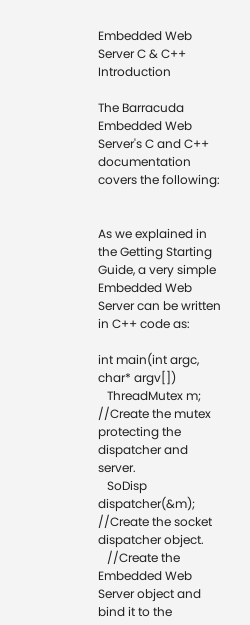Embedded Web Server C & C++ Introduction

The Barracuda Embedded Web Server's C and C++ documentation covers the following:


As we explained in the Getting Starting Guide, a very simple Embedded Web Server can be written in C++ code as:

int main(int argc, char* argv[])
   ThreadMutex m; //Create the mutex protecting the dispatcher and server.
   SoDisp dispatcher(&m); //Create the socket dispatcher object.
   //Create the Embedded Web Server object and bind it to the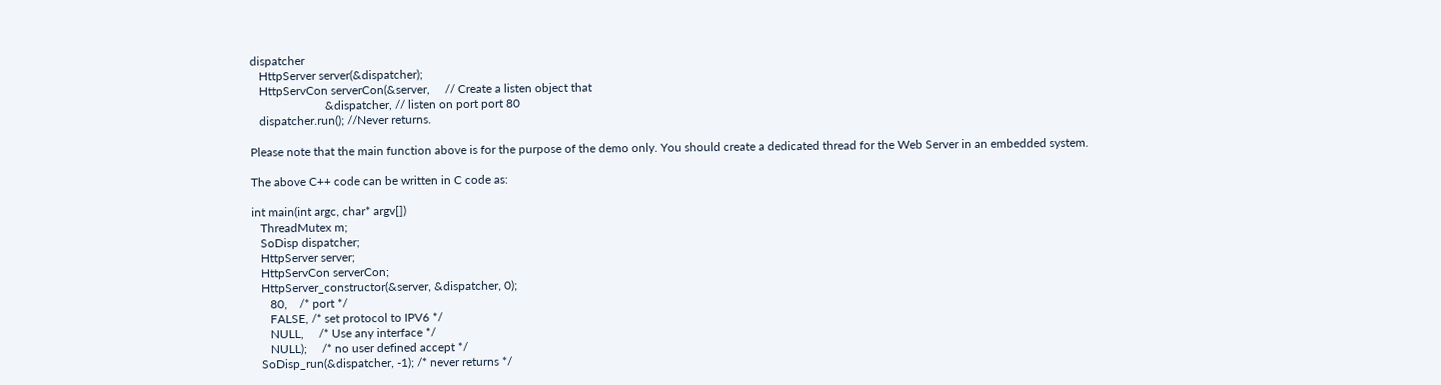dispatcher
   HttpServer server(&dispatcher);
   HttpServCon serverCon(&server,     // Create a listen object that
                         &dispatcher, // listen on port port 80
   dispatcher.run(); //Never returns.

Please note that the main function above is for the purpose of the demo only. You should create a dedicated thread for the Web Server in an embedded system.

The above C++ code can be written in C code as:

int main(int argc, char* argv[])
   ThreadMutex m;
   SoDisp dispatcher;
   HttpServer server;
   HttpServCon serverCon;
   HttpServer_constructor(&server, &dispatcher, 0);
      80,    /* port */
      FALSE, /* set protocol to IPV6 */
      NULL,     /* Use any interface */
      NULL);     /* no user defined accept */
   SoDisp_run(&dispatcher, -1); /* never returns */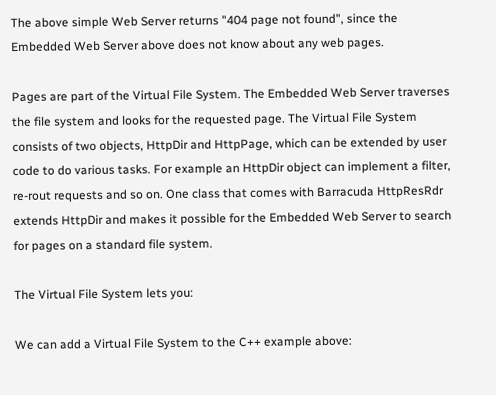The above simple Web Server returns "404 page not found", since the Embedded Web Server above does not know about any web pages.

Pages are part of the Virtual File System. The Embedded Web Server traverses the file system and looks for the requested page. The Virtual File System consists of two objects, HttpDir and HttpPage, which can be extended by user code to do various tasks. For example an HttpDir object can implement a filter, re-rout requests and so on. One class that comes with Barracuda HttpResRdr extends HttpDir and makes it possible for the Embedded Web Server to search for pages on a standard file system.

The Virtual File System lets you:

We can add a Virtual File System to the C++ example above: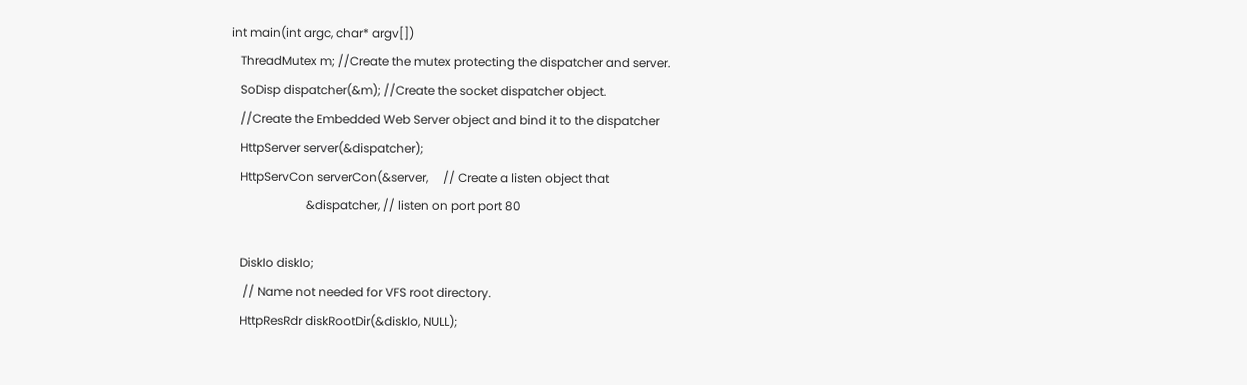int main(int argc, char* argv[])
   ThreadMutex m; //Create the mutex protecting the dispatcher and server.
   SoDisp dispatcher(&m); //Create the socket dispatcher object.
   //Create the Embedded Web Server object and bind it to the dispatcher
   HttpServer server(&dispatcher);
   HttpServCon serverCon(&server,     // Create a listen object that
                         &dispatcher, // listen on port port 80

   DiskIo diskIo;
    // Name not needed for VFS root directory.
   HttpResRdr diskRootDir(&diskIo, NULL);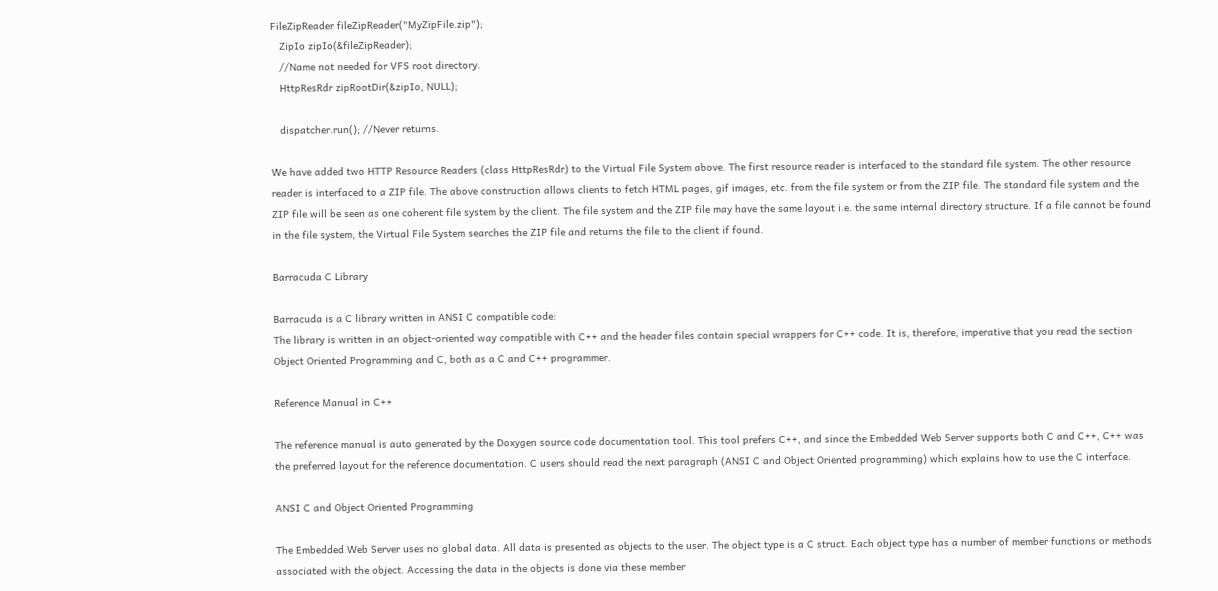FileZipReader fileZipReader("MyZipFile.zip");
   ZipIo zipIo(&fileZipReader);
   //Name not needed for VFS root directory.
   HttpResRdr zipRootDir(&zipIo, NULL);

   dispatcher.run(); //Never returns.

We have added two HTTP Resource Readers (class HttpResRdr) to the Virtual File System above. The first resource reader is interfaced to the standard file system. The other resource reader is interfaced to a ZIP file. The above construction allows clients to fetch HTML pages, gif images, etc. from the file system or from the ZIP file. The standard file system and the ZIP file will be seen as one coherent file system by the client. The file system and the ZIP file may have the same layout i.e. the same internal directory structure. If a file cannot be found in the file system, the Virtual File System searches the ZIP file and returns the file to the client if found.

Barracuda C Library

Barracuda is a C library written in ANSI C compatible code:
The library is written in an object-oriented way compatible with C++ and the header files contain special wrappers for C++ code. It is, therefore, imperative that you read the section Object Oriented Programming and C, both as a C and C++ programmer.

Reference Manual in C++

The reference manual is auto generated by the Doxygen source code documentation tool. This tool prefers C++, and since the Embedded Web Server supports both C and C++, C++ was the preferred layout for the reference documentation. C users should read the next paragraph (ANSI C and Object Oriented programming) which explains how to use the C interface.

ANSI C and Object Oriented Programming

The Embedded Web Server uses no global data. All data is presented as objects to the user. The object type is a C struct. Each object type has a number of member functions or methods associated with the object. Accessing the data in the objects is done via these member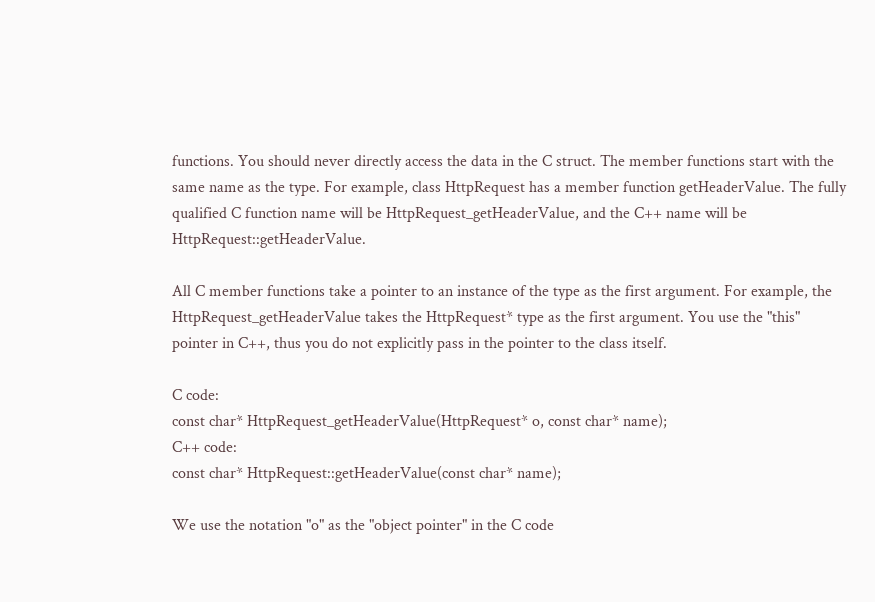functions. You should never directly access the data in the C struct. The member functions start with the same name as the type. For example, class HttpRequest has a member function getHeaderValue. The fully qualified C function name will be HttpRequest_getHeaderValue, and the C++ name will be HttpRequest::getHeaderValue.

All C member functions take a pointer to an instance of the type as the first argument. For example, the HttpRequest_getHeaderValue takes the HttpRequest* type as the first argument. You use the "this" pointer in C++, thus you do not explicitly pass in the pointer to the class itself.

C code:
const char* HttpRequest_getHeaderValue(HttpRequest* o, const char* name);
C++ code:
const char* HttpRequest::getHeaderValue(const char* name);

We use the notation "o" as the "object pointer" in the C code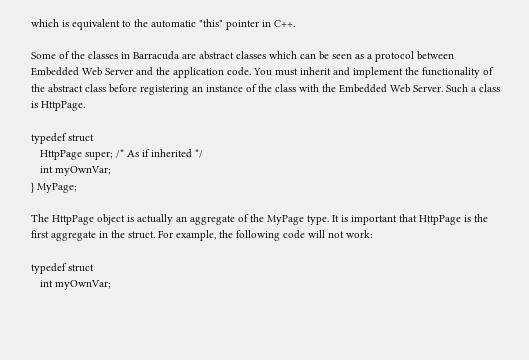which is equivalent to the automatic "this" pointer in C++.

Some of the classes in Barracuda are abstract classes which can be seen as a protocol between Embedded Web Server and the application code. You must inherit and implement the functionality of the abstract class before registering an instance of the class with the Embedded Web Server. Such a class is HttpPage.

typedef struct
   HttpPage super; /* As if inherited */
   int myOwnVar;
} MyPage;

The HttpPage object is actually an aggregate of the MyPage type. It is important that HttpPage is the first aggregate in the struct. For example, the following code will not work:

typedef struct
   int myOwnVar;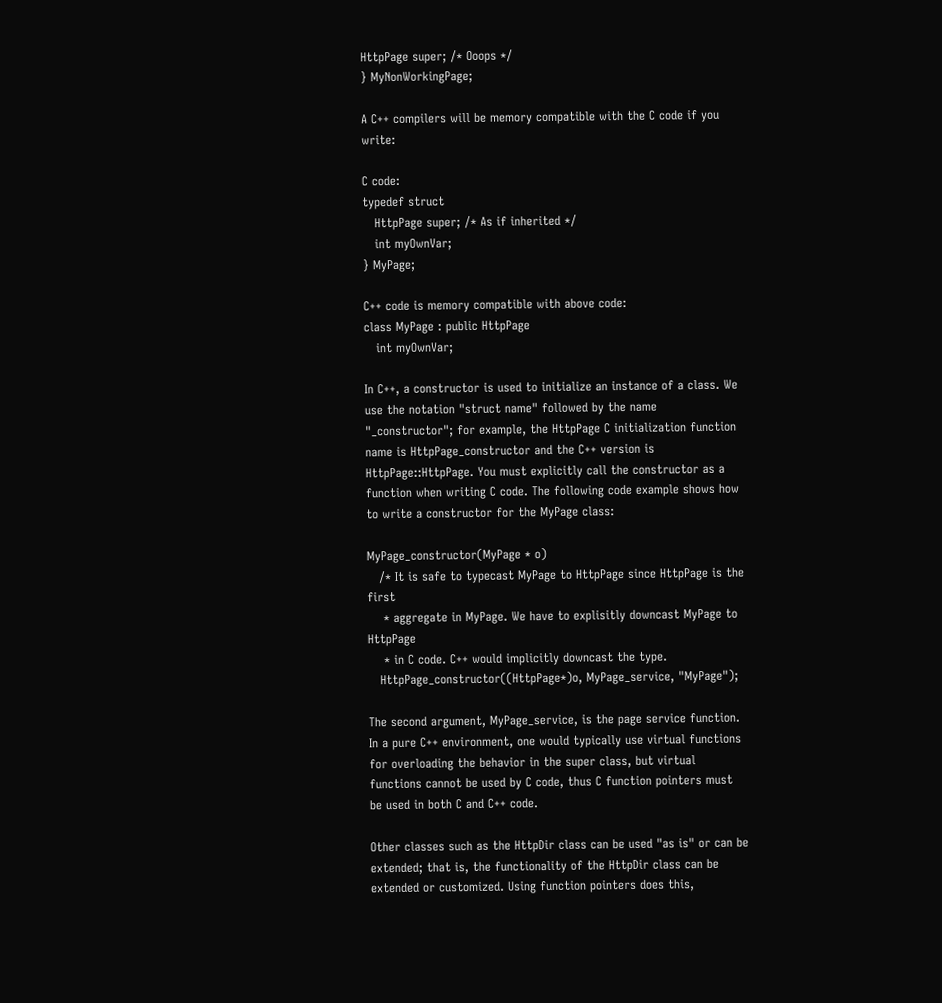HttpPage super; /* Ooops */
} MyNonWorkingPage;

A C++ compilers will be memory compatible with the C code if you write:

C code:
typedef struct
   HttpPage super; /* As if inherited */
   int myOwnVar;
} MyPage;

C++ code is memory compatible with above code:
class MyPage : public HttpPage
   int myOwnVar;

In C++, a constructor is used to initialize an instance of a class. We use the notation "struct name" followed by the name "_constructor"; for example, the HttpPage C initialization function name is HttpPage_constructor and the C++ version is HttpPage::HttpPage. You must explicitly call the constructor as a function when writing C code. The following code example shows how to write a constructor for the MyPage class:

MyPage_constructor(MyPage * o)
   /* It is safe to typecast MyPage to HttpPage since HttpPage is the first
    * aggregate in MyPage. We have to explisitly downcast MyPage to HttpPage
    * in C code. C++ would implicitly downcast the type.
   HttpPage_constructor((HttpPage*)o, MyPage_service, "MyPage");

The second argument, MyPage_service, is the page service function. In a pure C++ environment, one would typically use virtual functions for overloading the behavior in the super class, but virtual functions cannot be used by C code, thus C function pointers must be used in both C and C++ code.

Other classes such as the HttpDir class can be used "as is" or can be extended; that is, the functionality of the HttpDir class can be extended or customized. Using function pointers does this,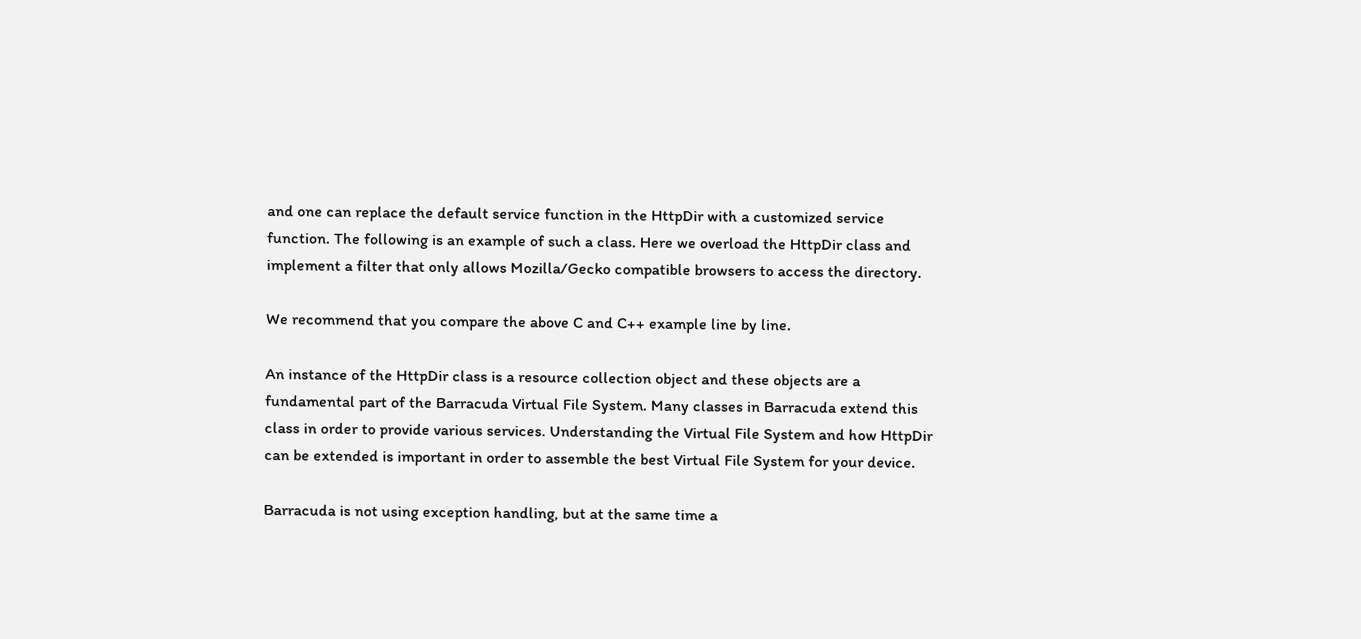and one can replace the default service function in the HttpDir with a customized service function. The following is an example of such a class. Here we overload the HttpDir class and implement a filter that only allows Mozilla/Gecko compatible browsers to access the directory.

We recommend that you compare the above C and C++ example line by line.

An instance of the HttpDir class is a resource collection object and these objects are a fundamental part of the Barracuda Virtual File System. Many classes in Barracuda extend this class in order to provide various services. Understanding the Virtual File System and how HttpDir can be extended is important in order to assemble the best Virtual File System for your device.

Barracuda is not using exception handling, but at the same time a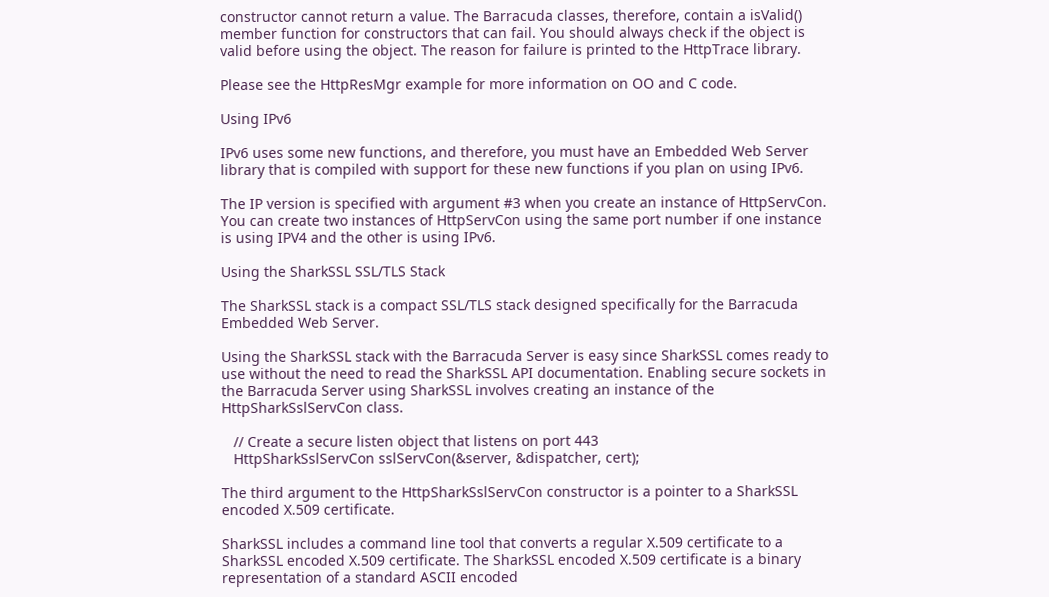constructor cannot return a value. The Barracuda classes, therefore, contain a isValid() member function for constructors that can fail. You should always check if the object is valid before using the object. The reason for failure is printed to the HttpTrace library.

Please see the HttpResMgr example for more information on OO and C code.

Using IPv6

IPv6 uses some new functions, and therefore, you must have an Embedded Web Server library that is compiled with support for these new functions if you plan on using IPv6.

The IP version is specified with argument #3 when you create an instance of HttpServCon. You can create two instances of HttpServCon using the same port number if one instance is using IPV4 and the other is using IPv6.

Using the SharkSSL SSL/TLS Stack

The SharkSSL stack is a compact SSL/TLS stack designed specifically for the Barracuda Embedded Web Server.

Using the SharkSSL stack with the Barracuda Server is easy since SharkSSL comes ready to use without the need to read the SharkSSL API documentation. Enabling secure sockets in the Barracuda Server using SharkSSL involves creating an instance of the HttpSharkSslServCon class.

   // Create a secure listen object that listens on port 443
   HttpSharkSslServCon sslServCon(&server, &dispatcher, cert);

The third argument to the HttpSharkSslServCon constructor is a pointer to a SharkSSL encoded X.509 certificate.

SharkSSL includes a command line tool that converts a regular X.509 certificate to a SharkSSL encoded X.509 certificate. The SharkSSL encoded X.509 certificate is a binary representation of a standard ASCII encoded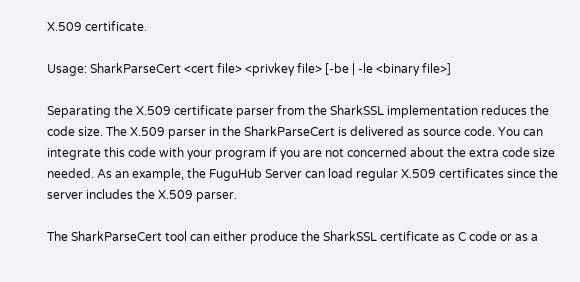X.509 certificate.

Usage: SharkParseCert <cert file> <privkey file> [-be | -le <binary file>]

Separating the X.509 certificate parser from the SharkSSL implementation reduces the code size. The X.509 parser in the SharkParseCert is delivered as source code. You can integrate this code with your program if you are not concerned about the extra code size needed. As an example, the FuguHub Server can load regular X.509 certificates since the server includes the X.509 parser.

The SharkParseCert tool can either produce the SharkSSL certificate as C code or as a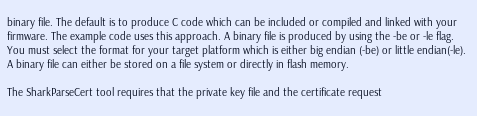binary file. The default is to produce C code which can be included or compiled and linked with your firmware. The example code uses this approach. A binary file is produced by using the -be or -le flag. You must select the format for your target platform which is either big endian (-be) or little endian(-le). A binary file can either be stored on a file system or directly in flash memory.

The SharkParseCert tool requires that the private key file and the certificate request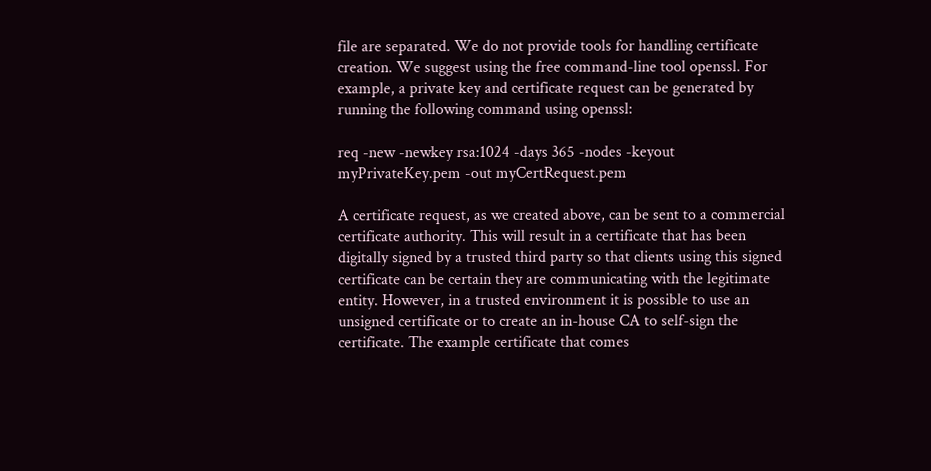file are separated. We do not provide tools for handling certificate creation. We suggest using the free command-line tool openssl. For example, a private key and certificate request can be generated by running the following command using openssl:

req -new -newkey rsa:1024 -days 365 -nodes -keyout myPrivateKey.pem -out myCertRequest.pem

A certificate request, as we created above, can be sent to a commercial certificate authority. This will result in a certificate that has been digitally signed by a trusted third party so that clients using this signed certificate can be certain they are communicating with the legitimate entity. However, in a trusted environment it is possible to use an unsigned certificate or to create an in-house CA to self-sign the certificate. The example certificate that comes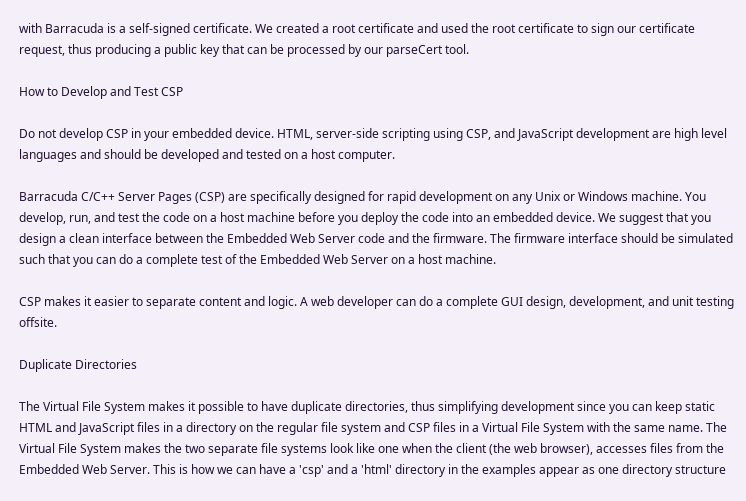with Barracuda is a self-signed certificate. We created a root certificate and used the root certificate to sign our certificate request, thus producing a public key that can be processed by our parseCert tool.

How to Develop and Test CSP

Do not develop CSP in your embedded device. HTML, server-side scripting using CSP, and JavaScript development are high level languages and should be developed and tested on a host computer.

Barracuda C/C++ Server Pages (CSP) are specifically designed for rapid development on any Unix or Windows machine. You develop, run, and test the code on a host machine before you deploy the code into an embedded device. We suggest that you design a clean interface between the Embedded Web Server code and the firmware. The firmware interface should be simulated such that you can do a complete test of the Embedded Web Server on a host machine.

CSP makes it easier to separate content and logic. A web developer can do a complete GUI design, development, and unit testing offsite.

Duplicate Directories

The Virtual File System makes it possible to have duplicate directories, thus simplifying development since you can keep static HTML and JavaScript files in a directory on the regular file system and CSP files in a Virtual File System with the same name. The Virtual File System makes the two separate file systems look like one when the client (the web browser), accesses files from the Embedded Web Server. This is how we can have a 'csp' and a 'html' directory in the examples appear as one directory structure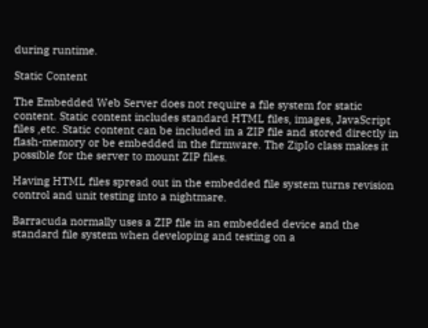during runtime.

Static Content

The Embedded Web Server does not require a file system for static content. Static content includes standard HTML files, images, JavaScript files ,etc. Static content can be included in a ZIP file and stored directly in flash-memory or be embedded in the firmware. The ZipIo class makes it possible for the server to mount ZIP files.

Having HTML files spread out in the embedded file system turns revision control and unit testing into a nightmare.

Barracuda normally uses a ZIP file in an embedded device and the standard file system when developing and testing on a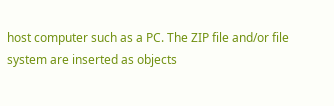host computer such as a PC. The ZIP file and/or file system are inserted as objects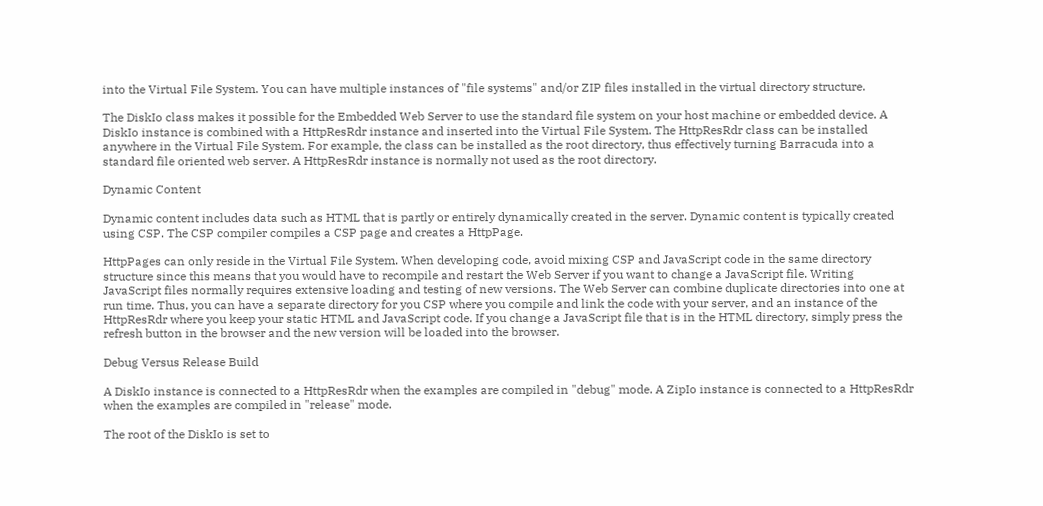into the Virtual File System. You can have multiple instances of "file systems" and/or ZIP files installed in the virtual directory structure.

The DiskIo class makes it possible for the Embedded Web Server to use the standard file system on your host machine or embedded device. A DiskIo instance is combined with a HttpResRdr instance and inserted into the Virtual File System. The HttpResRdr class can be installed anywhere in the Virtual File System. For example, the class can be installed as the root directory, thus effectively turning Barracuda into a standard file oriented web server. A HttpResRdr instance is normally not used as the root directory.

Dynamic Content

Dynamic content includes data such as HTML that is partly or entirely dynamically created in the server. Dynamic content is typically created using CSP. The CSP compiler compiles a CSP page and creates a HttpPage.

HttpPages can only reside in the Virtual File System. When developing code, avoid mixing CSP and JavaScript code in the same directory structure since this means that you would have to recompile and restart the Web Server if you want to change a JavaScript file. Writing JavaScript files normally requires extensive loading and testing of new versions. The Web Server can combine duplicate directories into one at run time. Thus, you can have a separate directory for you CSP where you compile and link the code with your server, and an instance of the HttpResRdr where you keep your static HTML and JavaScript code. If you change a JavaScript file that is in the HTML directory, simply press the refresh button in the browser and the new version will be loaded into the browser.

Debug Versus Release Build

A DiskIo instance is connected to a HttpResRdr when the examples are compiled in "debug" mode. A ZipIo instance is connected to a HttpResRdr when the examples are compiled in "release" mode.

The root of the DiskIo is set to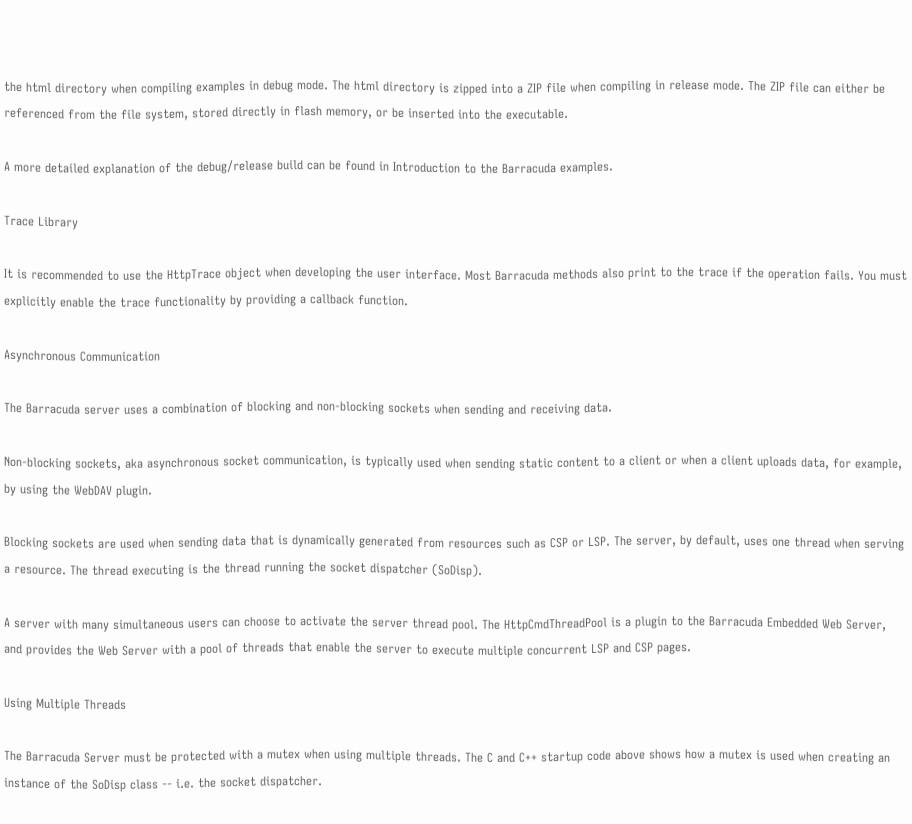the html directory when compiling examples in debug mode. The html directory is zipped into a ZIP file when compiling in release mode. The ZIP file can either be referenced from the file system, stored directly in flash memory, or be inserted into the executable.

A more detailed explanation of the debug/release build can be found in Introduction to the Barracuda examples.

Trace Library

It is recommended to use the HttpTrace object when developing the user interface. Most Barracuda methods also print to the trace if the operation fails. You must explicitly enable the trace functionality by providing a callback function.

Asynchronous Communication

The Barracuda server uses a combination of blocking and non-blocking sockets when sending and receiving data.

Non-blocking sockets, aka asynchronous socket communication, is typically used when sending static content to a client or when a client uploads data, for example, by using the WebDAV plugin.

Blocking sockets are used when sending data that is dynamically generated from resources such as CSP or LSP. The server, by default, uses one thread when serving a resource. The thread executing is the thread running the socket dispatcher (SoDisp).

A server with many simultaneous users can choose to activate the server thread pool. The HttpCmdThreadPool is a plugin to the Barracuda Embedded Web Server, and provides the Web Server with a pool of threads that enable the server to execute multiple concurrent LSP and CSP pages.

Using Multiple Threads

The Barracuda Server must be protected with a mutex when using multiple threads. The C and C++ startup code above shows how a mutex is used when creating an instance of the SoDisp class -- i.e. the socket dispatcher.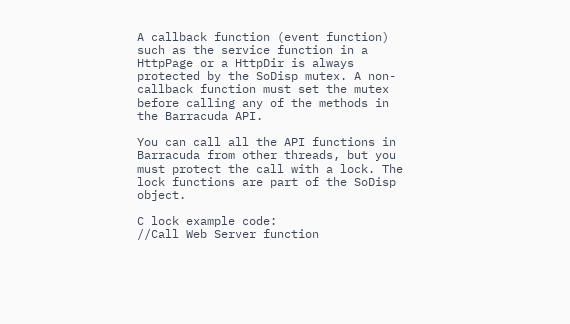A callback function (event function) such as the service function in a HttpPage or a HttpDir is always protected by the SoDisp mutex. A non-callback function must set the mutex before calling any of the methods in the Barracuda API.

You can call all the API functions in Barracuda from other threads, but you must protect the call with a lock. The lock functions are part of the SoDisp object.

C lock example code:
//Call Web Server function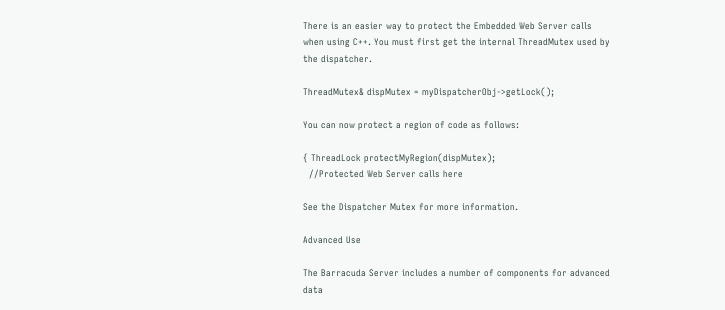There is an easier way to protect the Embedded Web Server calls when using C++. You must first get the internal ThreadMutex used by the dispatcher.

ThreadMutex& dispMutex = myDispatcherObj->getLock();

You can now protect a region of code as follows:

{ ThreadLock protectMyRegion(dispMutex);
  //Protected Web Server calls here

See the Dispatcher Mutex for more information.

Advanced Use

The Barracuda Server includes a number of components for advanced data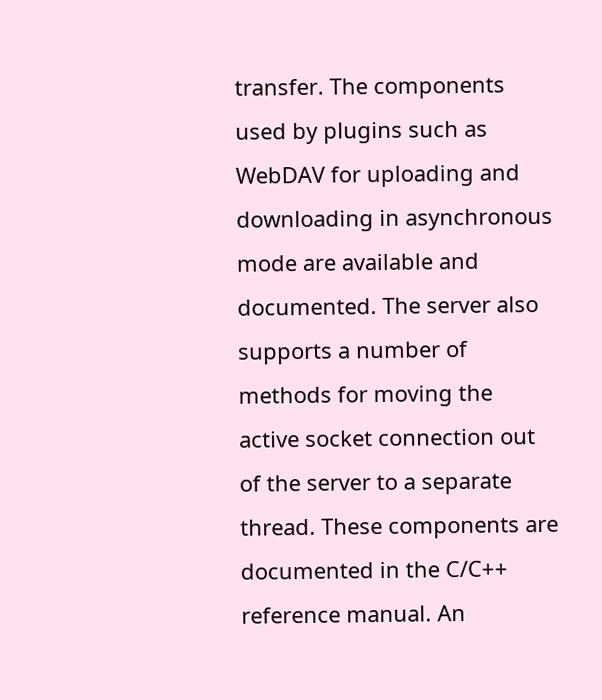transfer. The components used by plugins such as WebDAV for uploading and downloading in asynchronous mode are available and documented. The server also supports a number of methods for moving the active socket connection out of the server to a separate thread. These components are documented in the C/C++ reference manual. An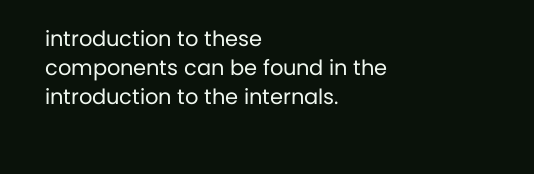introduction to these components can be found in the introduction to the internals.